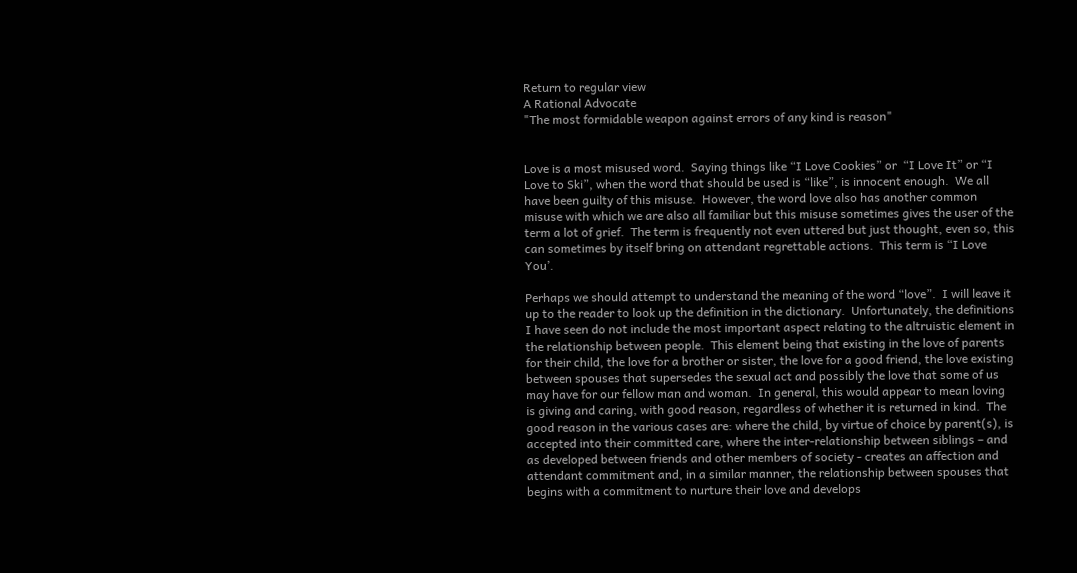Return to regular view
A Rational Advocate
"The most formidable weapon against errors of any kind is reason"


Love is a most misused word.  Saying things like “I Love Cookies” or  “I Love It” or “I Love to Ski”, when the word that should be used is “like”, is innocent enough.  We all have been guilty of this misuse.  However, the word love also has another common misuse with which we are also all familiar but this misuse sometimes gives the user of the term a lot of grief.  The term is frequently not even uttered but just thought, even so, this can sometimes by itself bring on attendant regrettable actions.  This term is “I Love You’.

Perhaps we should attempt to understand the meaning of the word “love”.  I will leave it up to the reader to look up the definition in the dictionary.  Unfortunately, the definitions I have seen do not include the most important aspect relating to the altruistic element in the relationship between people.  This element being that existing in the love of parents for their child, the love for a brother or sister, the love for a good friend, the love existing between spouses that supersedes the sexual act and possibly the love that some of us may have for our fellow man and woman.  In general, this would appear to mean loving is giving and caring, with good reason, regardless of whether it is returned in kind.  The good reason in the various cases are: where the child, by virtue of choice by parent(s), is accepted into their committed care, where the inter-relationship between siblings – and as developed between friends and other members of society - creates an affection and attendant commitment and, in a similar manner, the relationship between spouses that begins with a commitment to nurture their love and develops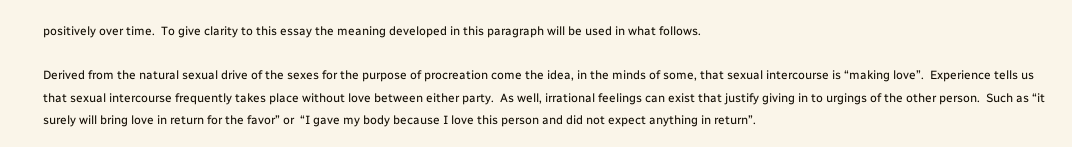positively over time.  To give clarity to this essay the meaning developed in this paragraph will be used in what follows.

Derived from the natural sexual drive of the sexes for the purpose of procreation come the idea, in the minds of some, that sexual intercourse is “making love”.  Experience tells us that sexual intercourse frequently takes place without love between either party.  As well, irrational feelings can exist that justify giving in to urgings of the other person.  Such as “it surely will bring love in return for the favor” or  “I gave my body because I love this person and did not expect anything in return”.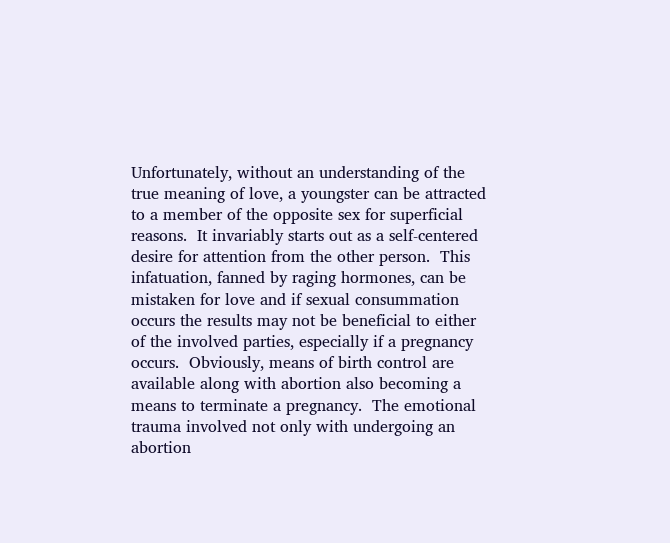Unfortunately, without an understanding of the true meaning of love, a youngster can be attracted to a member of the opposite sex for superficial reasons.  It invariably starts out as a self-centered desire for attention from the other person.  This infatuation, fanned by raging hormones, can be mistaken for love and if sexual consummation occurs the results may not be beneficial to either of the involved parties, especially if a pregnancy occurs.  Obviously, means of birth control are available along with abortion also becoming a means to terminate a pregnancy.  The emotional trauma involved not only with undergoing an abortion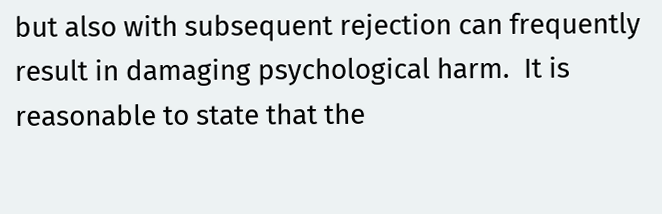but also with subsequent rejection can frequently result in damaging psychological harm.  It is reasonable to state that the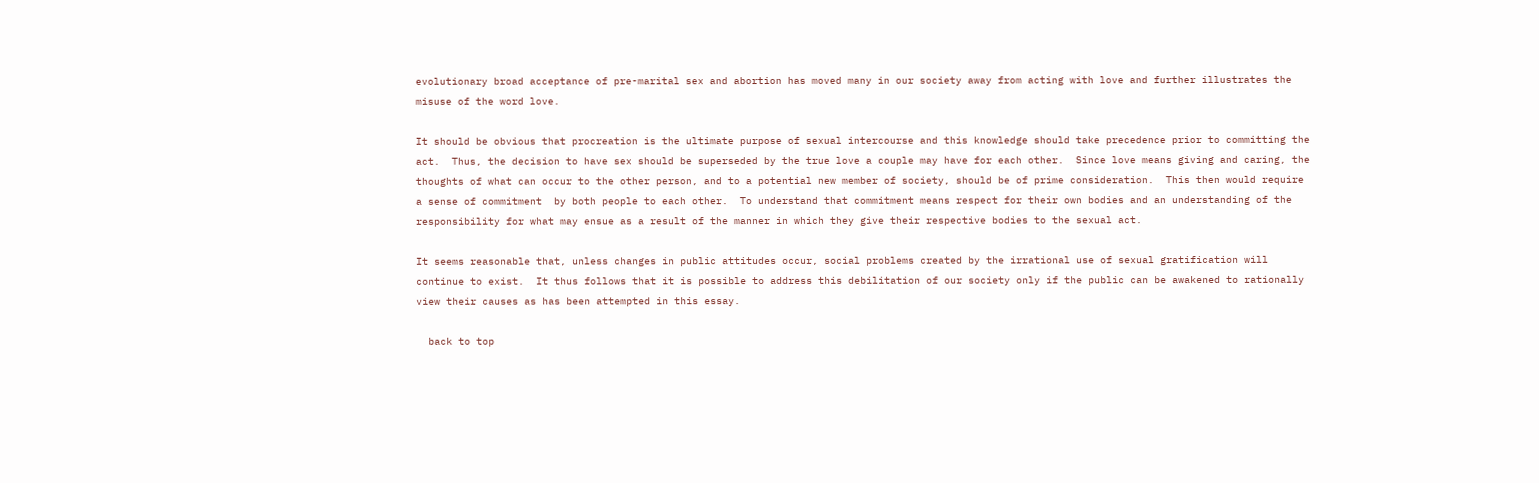evolutionary broad acceptance of pre-marital sex and abortion has moved many in our society away from acting with love and further illustrates the misuse of the word love.

It should be obvious that procreation is the ultimate purpose of sexual intercourse and this knowledge should take precedence prior to committing the act.  Thus, the decision to have sex should be superseded by the true love a couple may have for each other.  Since love means giving and caring, the thoughts of what can occur to the other person, and to a potential new member of society, should be of prime consideration.  This then would require a sense of commitment  by both people to each other.  To understand that commitment means respect for their own bodies and an understanding of the responsibility for what may ensue as a result of the manner in which they give their respective bodies to the sexual act.

It seems reasonable that, unless changes in public attitudes occur, social problems created by the irrational use of sexual gratification will continue to exist.  It thus follows that it is possible to address this debilitation of our society only if the public can be awakened to rationally view their causes as has been attempted in this essay.

  back to top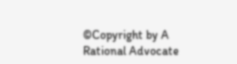©Copyright by A Rational Advocate